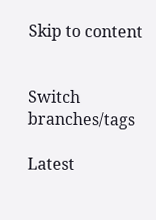Skip to content


Switch branches/tags

Latest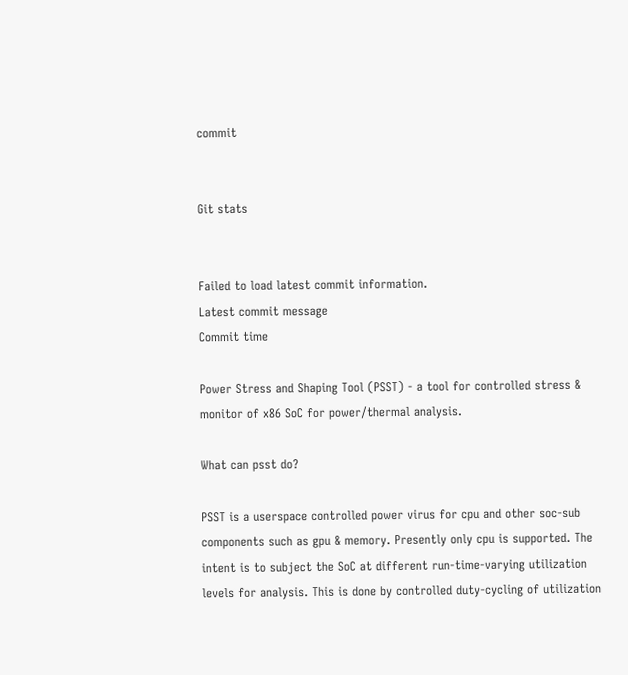commit


Git stats


Failed to load latest commit information.
Latest commit message
Commit time

Power Stress and Shaping Tool (PSST) - a tool for controlled stress & monitor of x86 SoC for power/thermal analysis.

What can psst do?

PSST is a userspace controlled power virus for cpu and other soc-sub components such as gpu & memory. Presently only cpu is supported. The intent is to subject the SoC at different run-time-varying utilization levels for analysis. This is done by controlled duty-cycling of utilization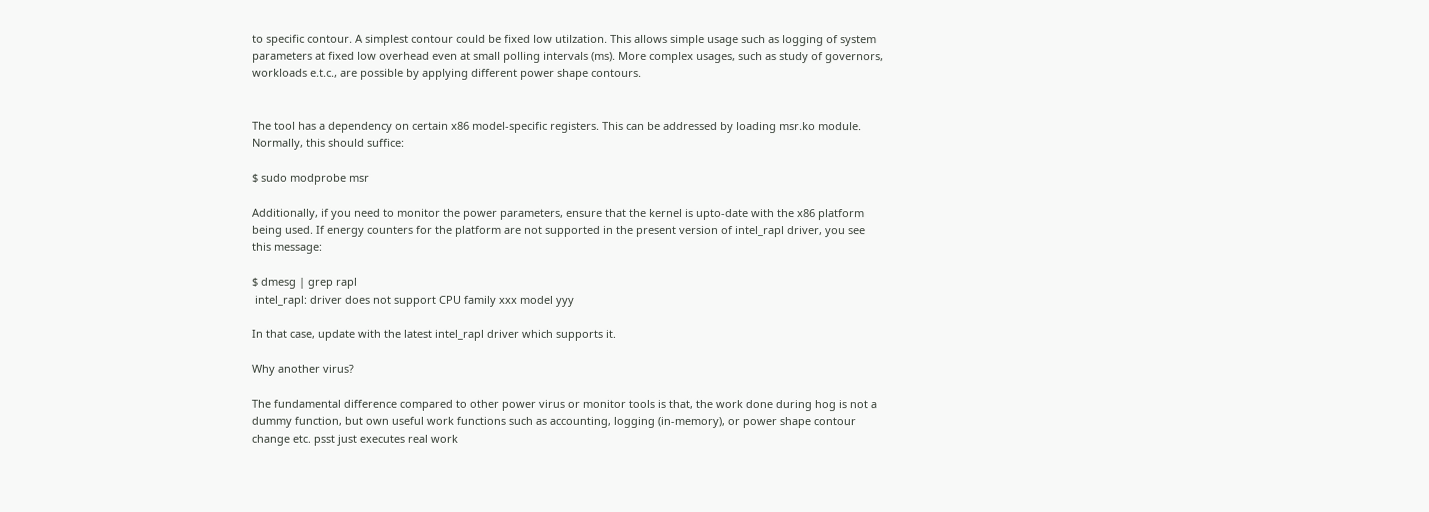to specific contour. A simplest contour could be fixed low utilzation. This allows simple usage such as logging of system parameters at fixed low overhead even at small polling intervals (ms). More complex usages, such as study of governors, workloads e.t.c., are possible by applying different power shape contours.


The tool has a dependency on certain x86 model-specific registers. This can be addressed by loading msr.ko module. Normally, this should suffice:

$ sudo modprobe msr

Additionally, if you need to monitor the power parameters, ensure that the kernel is upto-date with the x86 platform being used. If energy counters for the platform are not supported in the present version of intel_rapl driver, you see this message:

$ dmesg | grep rapl
 intel_rapl: driver does not support CPU family xxx model yyy

In that case, update with the latest intel_rapl driver which supports it.

Why another virus?

The fundamental difference compared to other power virus or monitor tools is that, the work done during hog is not a dummy function, but own useful work functions such as accounting, logging (in-memory), or power shape contour change etc. psst just executes real work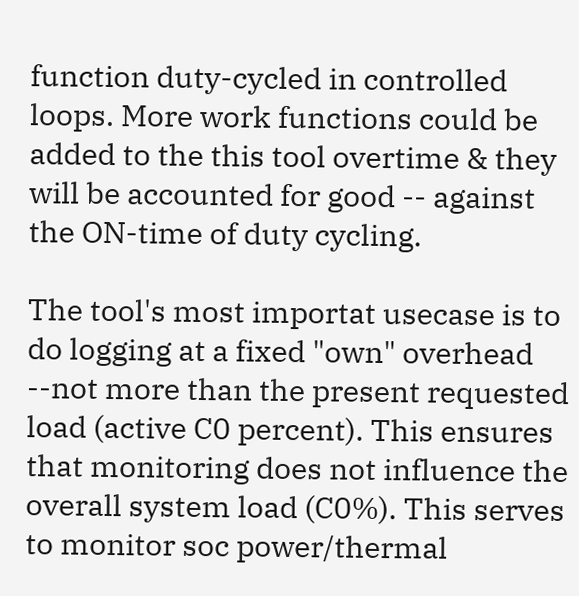function duty-cycled in controlled loops. More work functions could be added to the this tool overtime & they will be accounted for good -- against the ON-time of duty cycling.

The tool's most importat usecase is to do logging at a fixed "own" overhead --not more than the present requested load (active C0 percent). This ensures that monitoring does not influence the overall system load (C0%). This serves to monitor soc power/thermal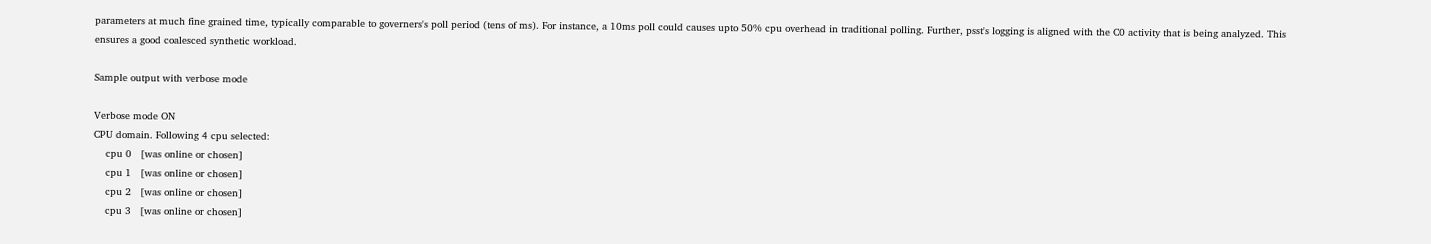parameters at much fine grained time, typically comparable to governers's poll period (tens of ms). For instance, a 10ms poll could causes upto 50% cpu overhead in traditional polling. Further, psst's logging is aligned with the C0 activity that is being analyzed. This ensures a good coalesced synthetic workload.

Sample output with verbose mode

Verbose mode ON
CPU domain. Following 4 cpu selected:
    cpu 0   [was online or chosen]
    cpu 1   [was online or chosen]
    cpu 2   [was online or chosen]
    cpu 3   [was online or chosen]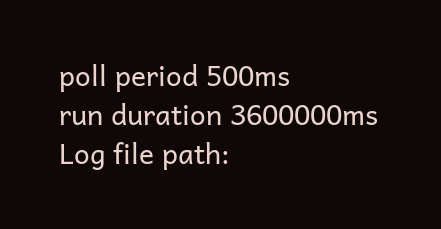poll period 500ms
run duration 3600000ms
Log file path: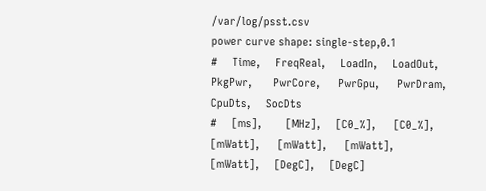/var/log/psst.csv
power curve shape: single-step,0.1
#     Time,     FreqReal,     LoadIn,     LoadOut,      PkgPwr,       PwrCore,      PwrGpu,      PwrDram,     CpuDts,     SocDts
#     [ms],        [MHz],     [C0_%],      [C0_%],      [mWatt],      [mWatt],      [mWatt],     [mWatt],     [DegC],     [DegC]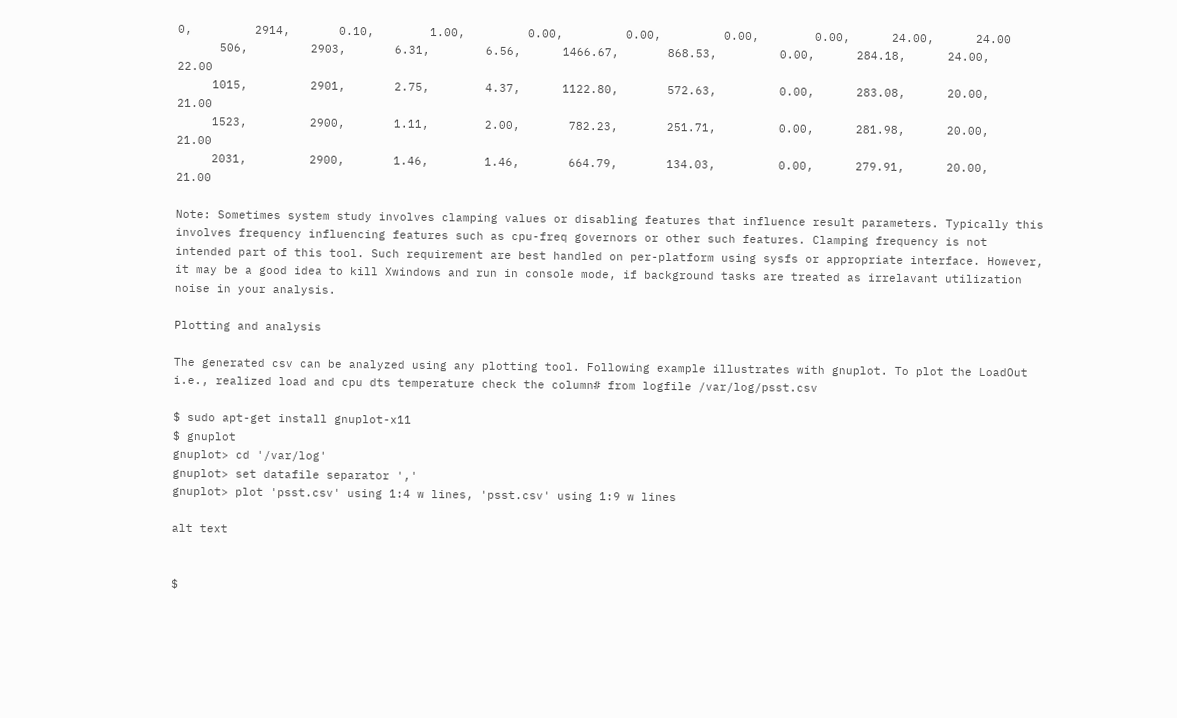0,         2914,       0.10,        1.00,         0.00,         0.00,         0.00,        0.00,      24.00,      24.00
      506,         2903,       6.31,        6.56,      1466.67,       868.53,         0.00,      284.18,      24.00,      22.00
     1015,         2901,       2.75,        4.37,      1122.80,       572.63,         0.00,      283.08,      20.00,      21.00
     1523,         2900,       1.11,        2.00,       782.23,       251.71,         0.00,      281.98,      20.00,      21.00
     2031,         2900,       1.46,        1.46,       664.79,       134.03,         0.00,      279.91,      20.00,      21.00

Note: Sometimes system study involves clamping values or disabling features that influence result parameters. Typically this involves frequency influencing features such as cpu-freq governors or other such features. Clamping frequency is not intended part of this tool. Such requirement are best handled on per-platform using sysfs or appropriate interface. However, it may be a good idea to kill Xwindows and run in console mode, if background tasks are treated as irrelavant utilization noise in your analysis.

Plotting and analysis

The generated csv can be analyzed using any plotting tool. Following example illustrates with gnuplot. To plot the LoadOut i.e., realized load and cpu dts temperature check the column# from logfile /var/log/psst.csv

$ sudo apt-get install gnuplot-x11
$ gnuplot
gnuplot> cd '/var/log'
gnuplot> set datafile separator ','
gnuplot> plot 'psst.csv' using 1:4 w lines, 'psst.csv' using 1:9 w lines

alt text


$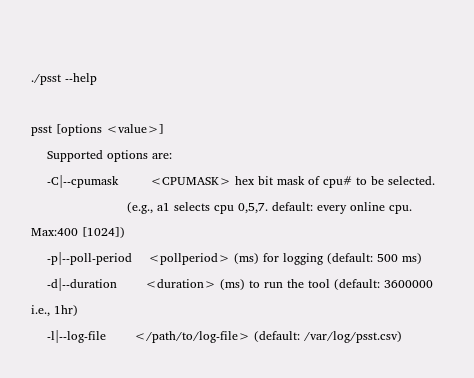./psst --help

psst [options <value>]
    Supported options are:
    -C|--cpumask        <CPUMASK> hex bit mask of cpu# to be selected.
                        (e.g., a1 selects cpu 0,5,7. default: every online cpu. Max:400 [1024])
    -p|--poll-period    <pollperiod> (ms) for logging (default: 500 ms)
    -d|--duration       <duration> (ms) to run the tool (default: 3600000 i.e., 1hr)
    -l|--log-file       </path/to/log-file> (default: /var/log/psst.csv)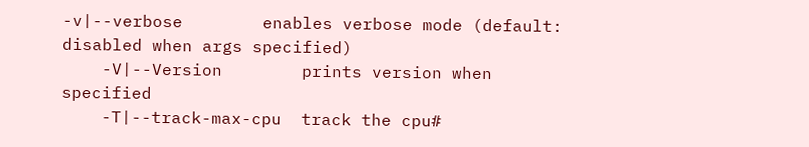-v|--verbose        enables verbose mode (default: disabled when args specified)
    -V|--Version        prints version when specified
    -T|--track-max-cpu  track the cpu#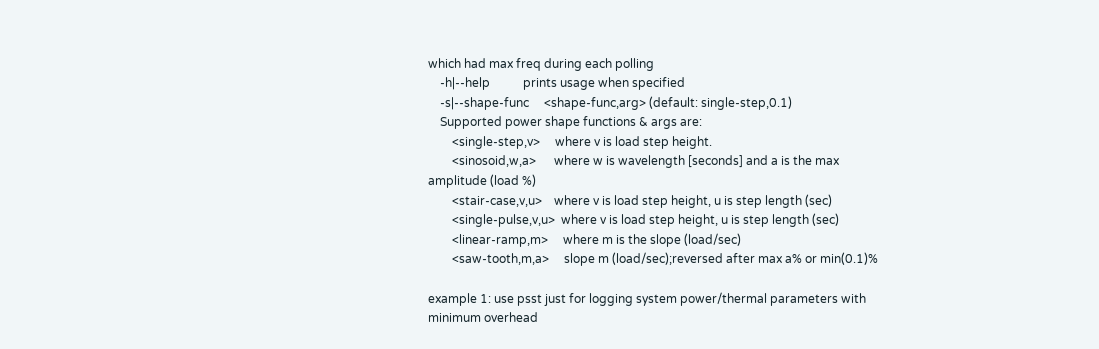which had max freq during each polling
    -h|--help           prints usage when specified
    -s|--shape-func     <shape-func,arg> (default: single-step,0.1)
    Supported power shape functions & args are:
        <single-step,v>     where v is load step height.
        <sinosoid,w,a>      where w is wavelength [seconds] and a is the max amplitude (load %)
        <stair-case,v,u>    where v is load step height, u is step length (sec)
        <single-pulse,v,u>  where v is load step height, u is step length (sec)
        <linear-ramp,m>     where m is the slope (load/sec)
        <saw-tooth,m,a>     slope m (load/sec);reversed after max a% or min(0.1)%

example 1: use psst just for logging system power/thermal parameters with minimum overhead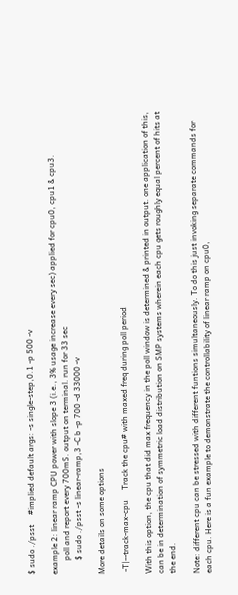$ sudo ./psst     #implied default args: -s single-step,0.1 -p 500 -v

example 2: linear ramp CPU power with slope 3 (i.e., 3% usage increase every sec) applied for cpu0, cpu1 & cpu3.
       poll and report every 700mS. output on terminal. run for 33 sec
       $ sudo ./psst -s linear-ramp,3 -C b -p 700 -d 33000 -v

More details on some options

 -T|--track-max-cpu     Track the cpu# with maxed freq during poll period

With this option, the cpu that did max frequency in the poll window is determined & printed in output. one application of this, can be in determination of symmetric load distribution on SMP systems wherein each cpu gets roughly equal percent of hits at the end.

Note: different cpu can be stressed with different funtions simultaneously. To do this just invoking separate commands for each cpu. Here is a fun example to demonstrate the controllability of linear ramp on cpu0,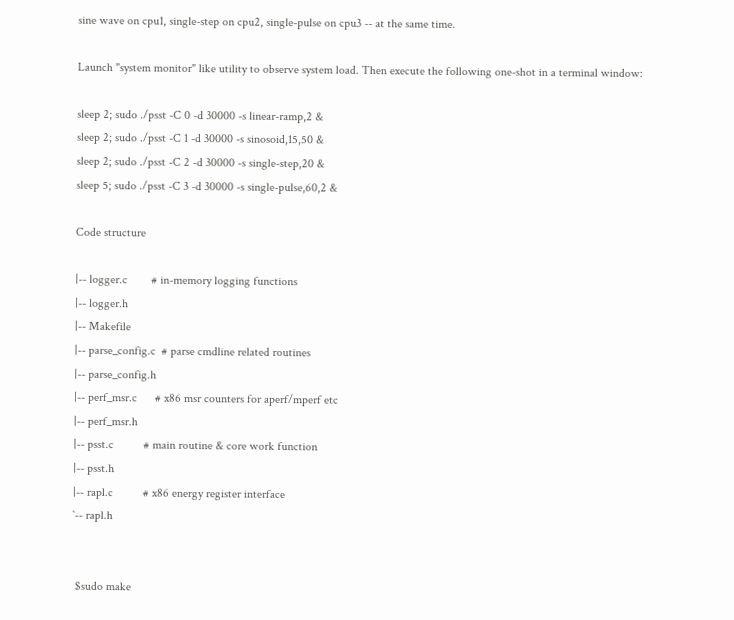sine wave on cpu1, single-step on cpu2, single-pulse on cpu3 -- at the same time.

Launch "system monitor" like utility to observe system load. Then execute the following one-shot in a terminal window:

sleep 2; sudo ./psst -C 0 -d 30000 -s linear-ramp,2 &
sleep 2; sudo ./psst -C 1 -d 30000 -s sinosoid,15,50 &
sleep 2; sudo ./psst -C 2 -d 30000 -s single-step,20 &
sleep 5; sudo ./psst -C 3 -d 30000 -s single-pulse,60,2 &

Code structure

|-- logger.c        # in-memory logging functions
|-- logger.h
|-- Makefile
|-- parse_config.c  # parse cmdline related routines
|-- parse_config.h
|-- perf_msr.c      # x86 msr counters for aperf/mperf etc
|-- perf_msr.h
|-- psst.c          # main routine & core work function
|-- psst.h
|-- rapl.c          # x86 energy register interface
`-- rapl.h


 $sudo make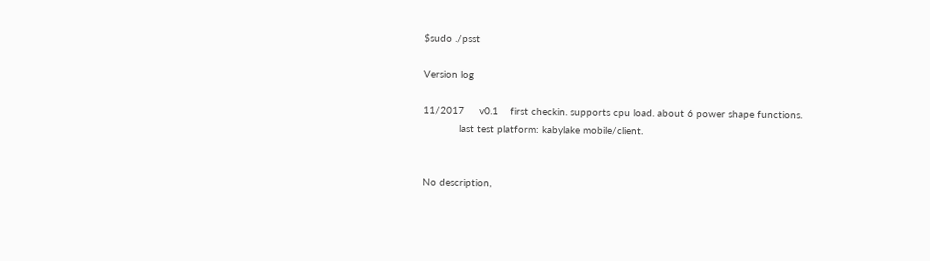$sudo ./psst

Version log

11/2017     v0.1    first checkin. supports cpu load. about 6 power shape functions.
            last test platform: kabylake mobile/client.


No description,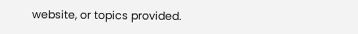website, or topics provided.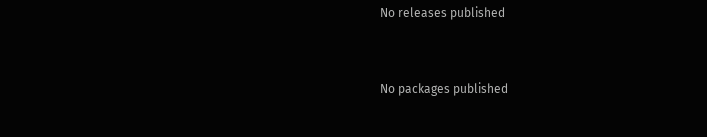No releases published


No packages published